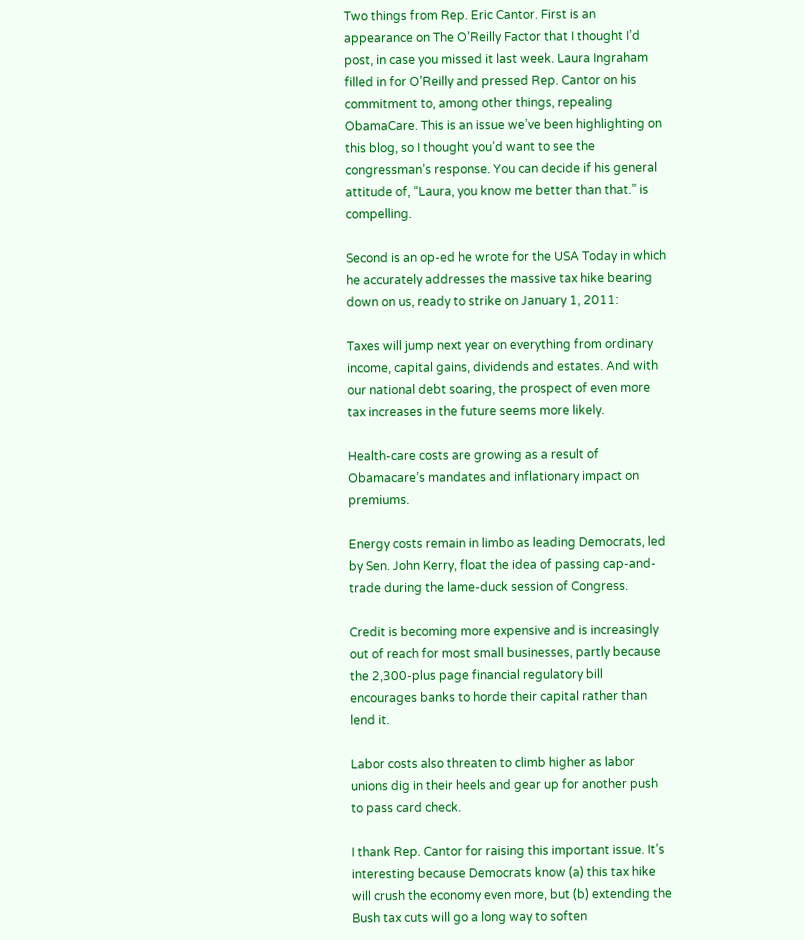Two things from Rep. Eric Cantor. First is an appearance on The O’Reilly Factor that I thought I’d post, in case you missed it last week. Laura Ingraham filled in for O’Reilly and pressed Rep. Cantor on his commitment to, among other things, repealing ObamaCare. This is an issue we’ve been highlighting on this blog, so I thought you’d want to see the congressman’s response. You can decide if his general attitude of, “Laura, you know me better than that.” is compelling.

Second is an op-ed he wrote for the USA Today in which he accurately addresses the massive tax hike bearing down on us, ready to strike on January 1, 2011:

Taxes will jump next year on everything from ordinary income, capital gains, dividends and estates. And with our national debt soaring, the prospect of even more tax increases in the future seems more likely.

Health-care costs are growing as a result of Obamacare’s mandates and inflationary impact on premiums.

Energy costs remain in limbo as leading Democrats, led by Sen. John Kerry, float the idea of passing cap-and-trade during the lame-duck session of Congress.

Credit is becoming more expensive and is increasingly out of reach for most small businesses, partly because the 2,300-plus page financial regulatory bill encourages banks to horde their capital rather than lend it.

Labor costs also threaten to climb higher as labor unions dig in their heels and gear up for another push to pass card check.

I thank Rep. Cantor for raising this important issue. It’s interesting because Democrats know (a) this tax hike will crush the economy even more, but (b) extending the Bush tax cuts will go a long way to soften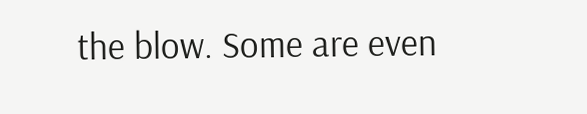the blow. Some are even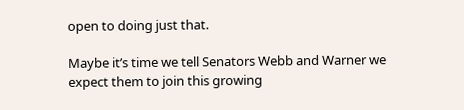open to doing just that.

Maybe it’s time we tell Senators Webb and Warner we expect them to join this growing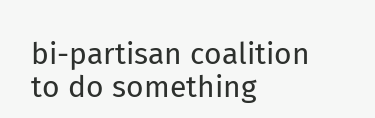bi-partisan coalition to do something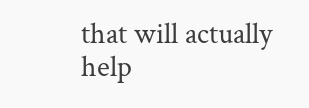that will actually help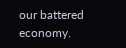our battered economy.